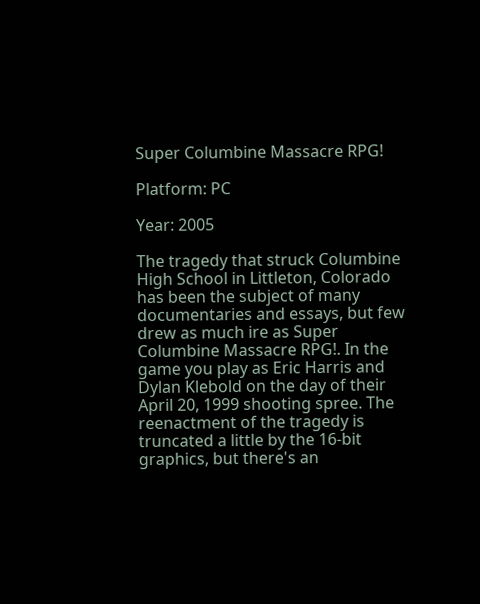Super Columbine Massacre RPG!

Platform: PC

Year: 2005

The tragedy that struck Columbine High School in Littleton, Colorado has been the subject of many documentaries and essays, but few drew as much ire as Super Columbine Massacre RPG!. In the game you play as Eric Harris and Dylan Klebold on the day of their April 20, 1999 shooting spree. The reenactment of the tragedy is truncated a little by the 16-bit graphics, but there's an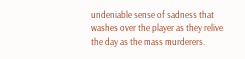undeniable sense of sadness that washes over the player as they relive the day as the mass murderers.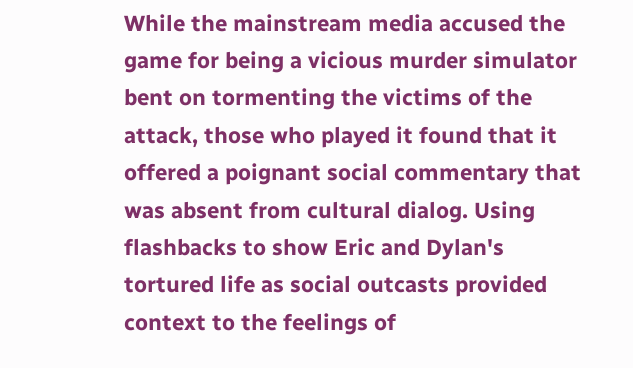While the mainstream media accused the game for being a vicious murder simulator bent on tormenting the victims of the attack, those who played it found that it offered a poignant social commentary that was absent from cultural dialog. Using flashbacks to show Eric and Dylan's tortured life as social outcasts provided context to the feelings of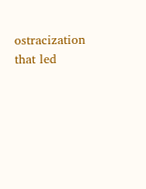ostracization that led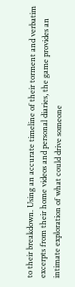to their breakdown. Using an accurate timeline of their torment and verbatim excerpts from their home videos and personal diaries, the game provides an intimate exploration of what could drive someone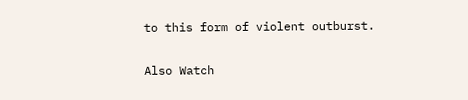to this form of violent outburst.

Also Watch